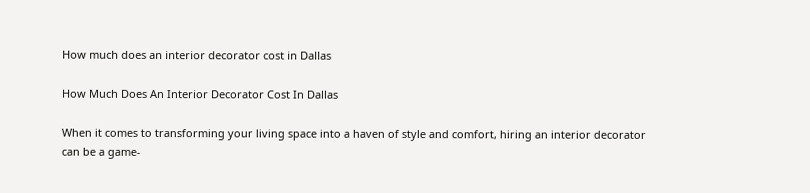How much does an interior decorator cost in Dallas

How Much Does An Interior Decorator Cost In Dallas

When it comes to transforming your living space into a haven of style and comfort, hiring an interior decorator can be a game-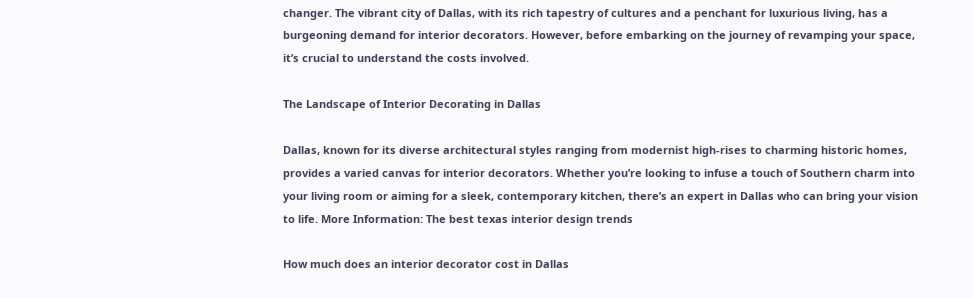changer. The vibrant city of Dallas, with its rich tapestry of cultures and a penchant for luxurious living, has a burgeoning demand for interior decorators. However, before embarking on the journey of revamping your space, it’s crucial to understand the costs involved.

The Landscape of Interior Decorating in Dallas

Dallas, known for its diverse architectural styles ranging from modernist high-rises to charming historic homes, provides a varied canvas for interior decorators. Whether you’re looking to infuse a touch of Southern charm into your living room or aiming for a sleek, contemporary kitchen, there’s an expert in Dallas who can bring your vision to life. More Information: The best texas interior design trends

How much does an interior decorator cost in Dallas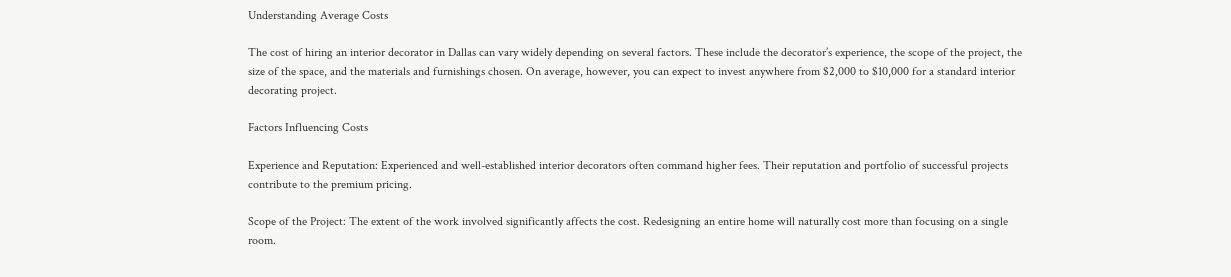Understanding Average Costs

The cost of hiring an interior decorator in Dallas can vary widely depending on several factors. These include the decorator’s experience, the scope of the project, the size of the space, and the materials and furnishings chosen. On average, however, you can expect to invest anywhere from $2,000 to $10,000 for a standard interior decorating project.

Factors Influencing Costs

Experience and Reputation: Experienced and well-established interior decorators often command higher fees. Their reputation and portfolio of successful projects contribute to the premium pricing.

Scope of the Project: The extent of the work involved significantly affects the cost. Redesigning an entire home will naturally cost more than focusing on a single room.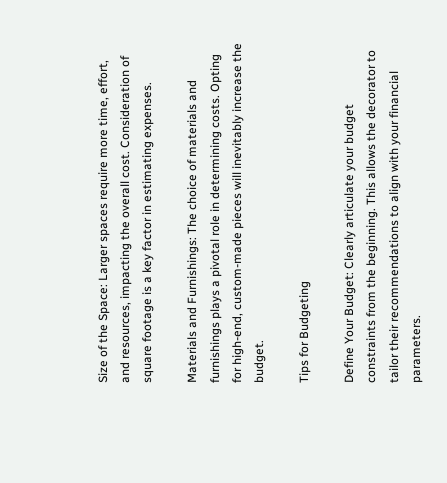Size of the Space: Larger spaces require more time, effort, and resources, impacting the overall cost. Consideration of square footage is a key factor in estimating expenses.

Materials and Furnishings: The choice of materials and furnishings plays a pivotal role in determining costs. Opting for high-end, custom-made pieces will inevitably increase the budget.

Tips for Budgeting

Define Your Budget: Clearly articulate your budget constraints from the beginning. This allows the decorator to tailor their recommendations to align with your financial parameters.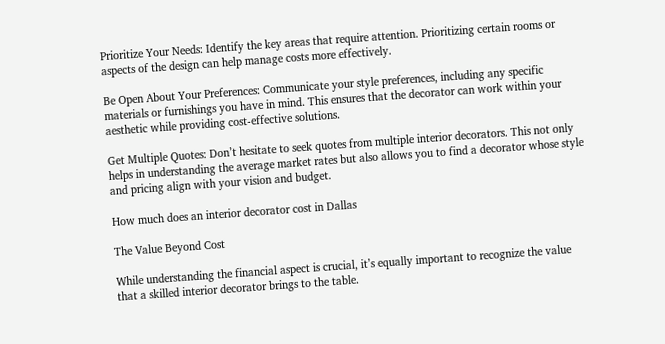Prioritize Your Needs: Identify the key areas that require attention. Prioritizing certain rooms or aspects of the design can help manage costs more effectively.

Be Open About Your Preferences: Communicate your style preferences, including any specific materials or furnishings you have in mind. This ensures that the decorator can work within your aesthetic while providing cost-effective solutions.

Get Multiple Quotes: Don’t hesitate to seek quotes from multiple interior decorators. This not only helps in understanding the average market rates but also allows you to find a decorator whose style and pricing align with your vision and budget.

How much does an interior decorator cost in Dallas

The Value Beyond Cost

While understanding the financial aspect is crucial, it’s equally important to recognize the value that a skilled interior decorator brings to the table.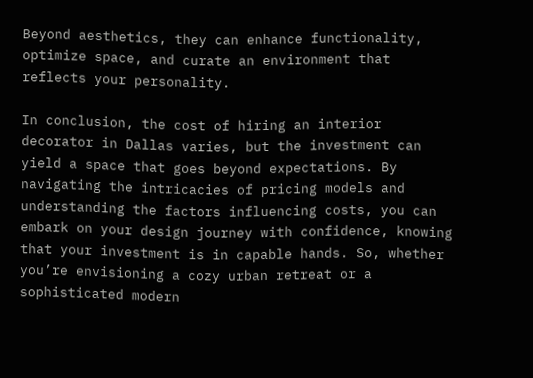Beyond aesthetics, they can enhance functionality, optimize space, and curate an environment that reflects your personality.

In conclusion, the cost of hiring an interior decorator in Dallas varies, but the investment can yield a space that goes beyond expectations. By navigating the intricacies of pricing models and understanding the factors influencing costs, you can embark on your design journey with confidence, knowing that your investment is in capable hands. So, whether you’re envisioning a cozy urban retreat or a sophisticated modern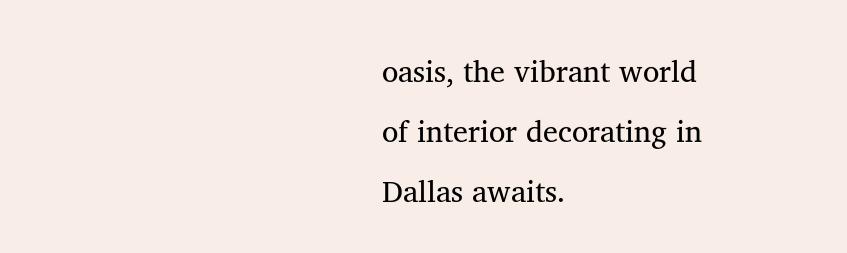oasis, the vibrant world of interior decorating in Dallas awaits.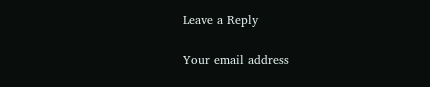Leave a Reply

Your email address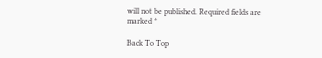will not be published. Required fields are marked *

Back To Top